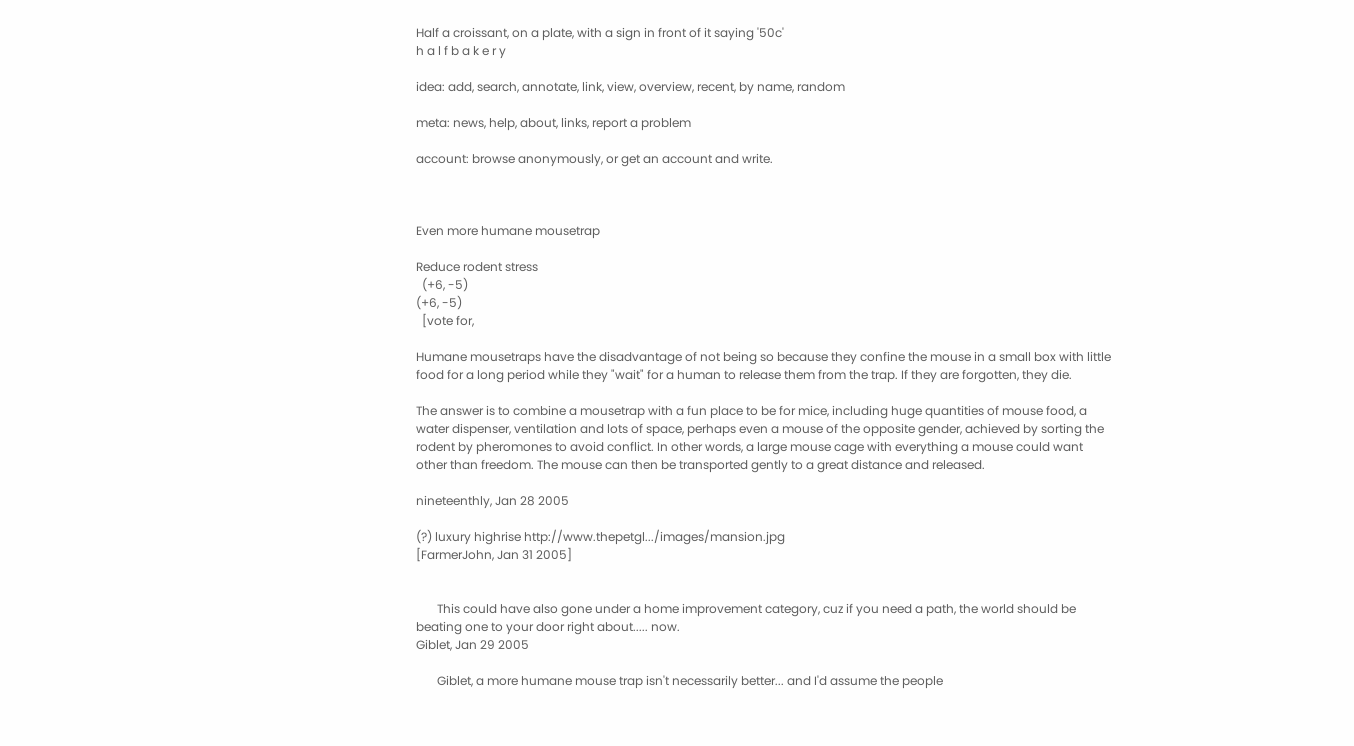Half a croissant, on a plate, with a sign in front of it saying '50c'
h a l f b a k e r y

idea: add, search, annotate, link, view, overview, recent, by name, random

meta: news, help, about, links, report a problem

account: browse anonymously, or get an account and write.



Even more humane mousetrap

Reduce rodent stress
  (+6, -5)
(+6, -5)
  [vote for,

Humane mousetraps have the disadvantage of not being so because they confine the mouse in a small box with little food for a long period while they "wait" for a human to release them from the trap. If they are forgotten, they die.

The answer is to combine a mousetrap with a fun place to be for mice, including huge quantities of mouse food, a water dispenser, ventilation and lots of space, perhaps even a mouse of the opposite gender, achieved by sorting the rodent by pheromones to avoid conflict. In other words, a large mouse cage with everything a mouse could want other than freedom. The mouse can then be transported gently to a great distance and released.

nineteenthly, Jan 28 2005

(?) luxury highrise http://www.thepetgl.../images/mansion.jpg
[FarmerJohn, Jan 31 2005]


       This could have also gone under a home improvement category, cuz if you need a path, the world should be beating one to your door right about..... now.
Giblet, Jan 29 2005

       Giblet, a more humane mouse trap isn't necessarily better... and I'd assume the people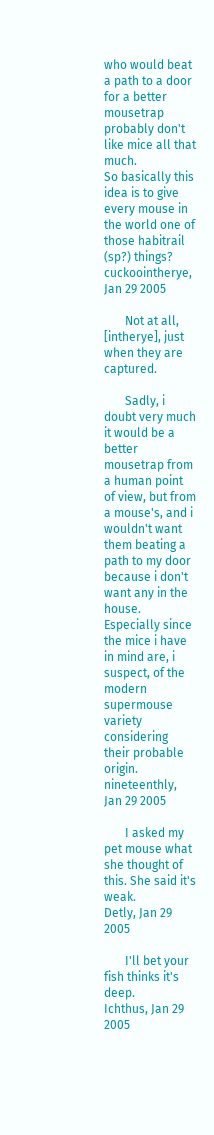who would beat a path to a door for a better mousetrap probably don't like mice all that much.
So basically this idea is to give every mouse in the world one of those habitrail (sp?) things?
cuckoointherye, Jan 29 2005

       Not at all, [intherye], just when they are captured.

       Sadly, i doubt very much it would be a better mousetrap from a human point of view, but from a mouse's, and i wouldn't want them beating a path to my door because i don't want any in the house. Especially since the mice i have in mind are, i suspect, of the modern supermouse variety considering their probable origin.
nineteenthly, Jan 29 2005

       I asked my pet mouse what she thought of this. She said it's weak.
Detly, Jan 29 2005

       I'll bet your fish thinks it's deep.
Ichthus, Jan 29 2005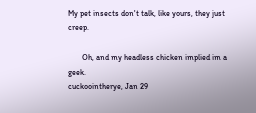My pet insects don't talk, like yours, they just creep.

       Oh, and my headless chicken implied im a geek.
cuckoointherye, Jan 29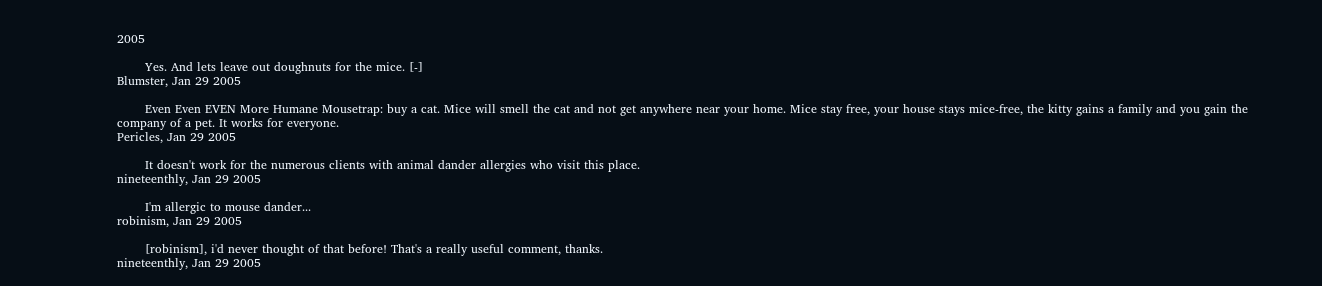2005

       Yes. And lets leave out doughnuts for the mice. [-]
Blumster, Jan 29 2005

       Even Even EVEN More Humane Mousetrap: buy a cat. Mice will smell the cat and not get anywhere near your home. Mice stay free, your house stays mice-free, the kitty gains a family and you gain the company of a pet. It works for everyone.
Pericles, Jan 29 2005

       It doesn't work for the numerous clients with animal dander allergies who visit this place.
nineteenthly, Jan 29 2005

       I'm allergic to mouse dander...
robinism, Jan 29 2005

       [robinism], i'd never thought of that before! That's a really useful comment, thanks.
nineteenthly, Jan 29 2005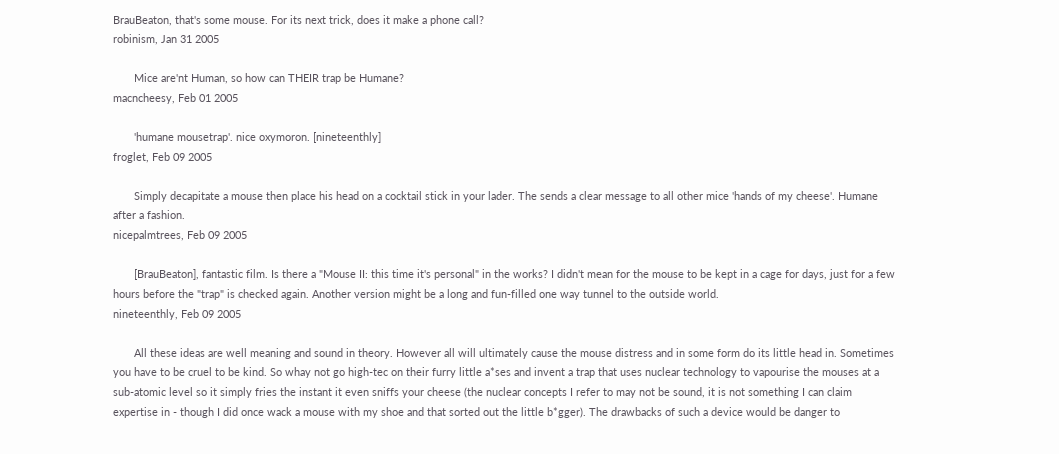BrauBeaton, that's some mouse. For its next trick, does it make a phone call?
robinism, Jan 31 2005

       Mice are'nt Human, so how can THEIR trap be Humane?
macncheesy, Feb 01 2005

       'humane mousetrap'. nice oxymoron. [nineteenthly]
froglet, Feb 09 2005

       Simply decapitate a mouse then place his head on a cocktail stick in your lader. The sends a clear message to all other mice 'hands of my cheese'. Humane after a fashion.
nicepalmtrees, Feb 09 2005

       [BrauBeaton], fantastic film. Is there a "Mouse II: this time it's personal" in the works? I didn't mean for the mouse to be kept in a cage for days, just for a few hours before the "trap" is checked again. Another version might be a long and fun-filled one way tunnel to the outside world.
nineteenthly, Feb 09 2005

       All these ideas are well meaning and sound in theory. However all will ultimately cause the mouse distress and in some form do its little head in. Sometimes you have to be cruel to be kind. So whay not go high-tec on their furry little a*ses and invent a trap that uses nuclear technology to vapourise the mouses at a sub-atomic level so it simply fries the instant it even sniffs your cheese (the nuclear concepts I refer to may not be sound, it is not something I can claim expertise in - though I did once wack a mouse with my shoe and that sorted out the little b*gger). The drawbacks of such a device would be danger to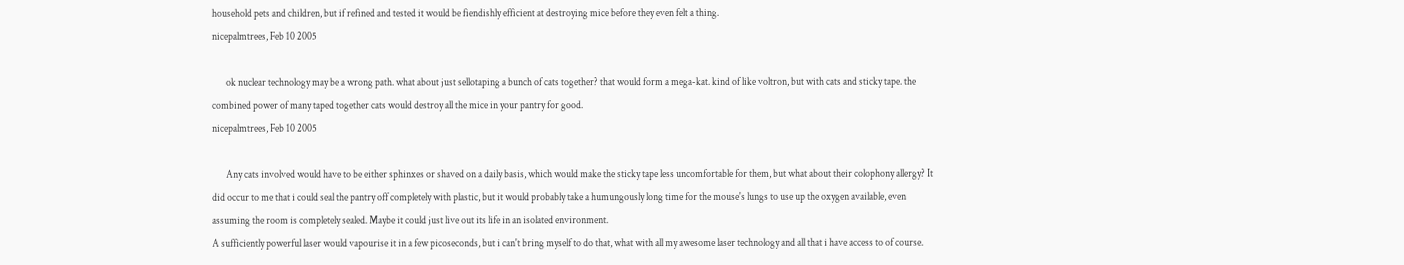household pets and children, but if refined and tested it would be fiendishly efficient at destroying mice before they even felt a thing.
nicepalmtrees, Feb 10 2005

       ok nuclear technology may be a wrong path. what about just sellotaping a bunch of cats together? that would form a mega-kat. kind of like voltron, but with cats and sticky tape. the combined power of many taped together cats would destroy all the mice in your pantry for good.
nicepalmtrees, Feb 10 2005

       Any cats involved would have to be either sphinxes or shaved on a daily basis, which would make the sticky tape less uncomfortable for them, but what about their colophony allergy? It did occur to me that i could seal the pantry off completely with plastic, but it would probably take a humungously long time for the mouse's lungs to use up the oxygen available, even assuming the room is completely sealed. Maybe it could just live out its life in an isolated environment.
A sufficiently powerful laser would vapourise it in a few picoseconds, but i can't bring myself to do that, what with all my awesome laser technology and all that i have access to of course.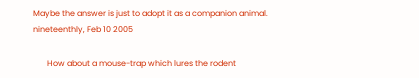Maybe the answer is just to adopt it as a companion animal.
nineteenthly, Feb 10 2005

       How about a mouse-trap which lures the rodent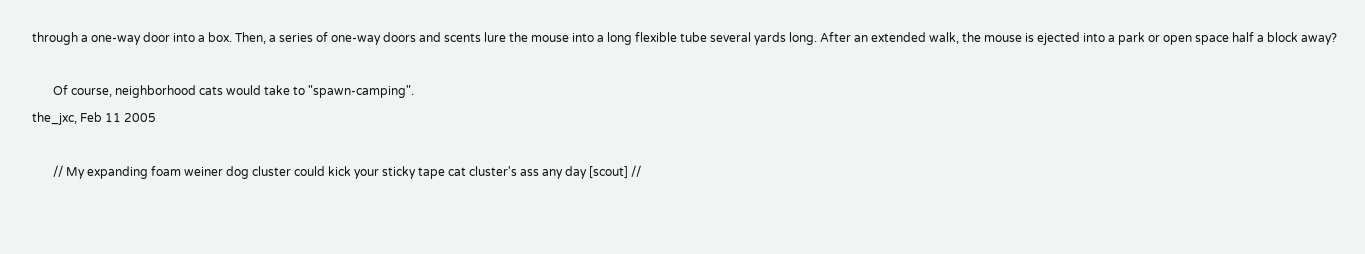through a one-way door into a box. Then, a series of one-way doors and scents lure the mouse into a long flexible tube several yards long. After an extended walk, the mouse is ejected into a park or open space half a block away?

       Of course, neighborhood cats would take to "spawn-camping".
the_jxc, Feb 11 2005

       // My expanding foam weiner dog cluster could kick your sticky tape cat cluster's ass any day [scout] //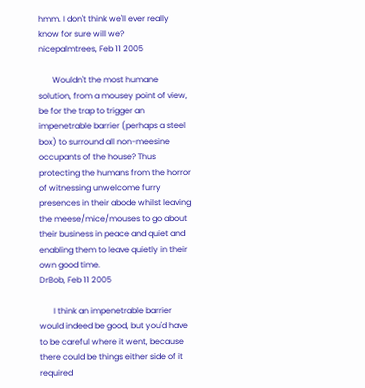hmm. I don't think we'll ever really know for sure will we?
nicepalmtrees, Feb 11 2005

       Wouldn't the most humane solution, from a mousey point of view, be for the trap to trigger an impenetrable barrier (perhaps a steel box) to surround all non-meesine occupants of the house? Thus protecting the humans from the horror of witnessing unwelcome furry presences in their abode whilst leaving the meese/mice/mouses to go about their business in peace and quiet and enabling them to leave quietly in their own good time.
DrBob, Feb 11 2005

       I think an impenetrable barrier would indeed be good, but you'd have to be careful where it went, because there could be things either side of it required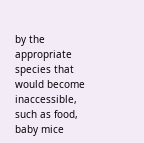by the appropriate species that would become inaccessible, such as food, baby mice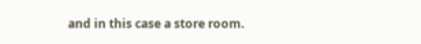and in this case a store room.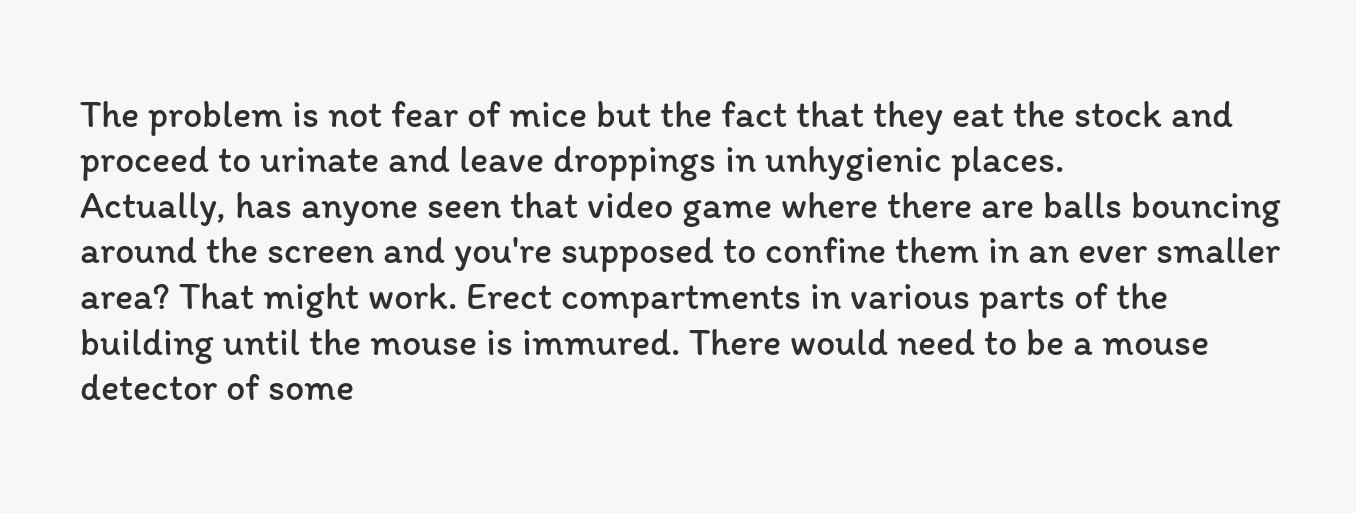The problem is not fear of mice but the fact that they eat the stock and proceed to urinate and leave droppings in unhygienic places.
Actually, has anyone seen that video game where there are balls bouncing around the screen and you're supposed to confine them in an ever smaller area? That might work. Erect compartments in various parts of the building until the mouse is immured. There would need to be a mouse detector of some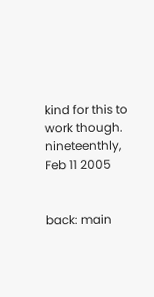kind for this to work though.
nineteenthly, Feb 11 2005


back: main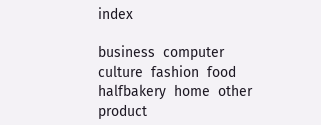index

business  computer  culture  fashion  food  halfbakery  home  other  product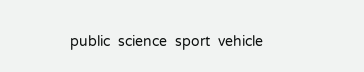public  science  sport  vehicle